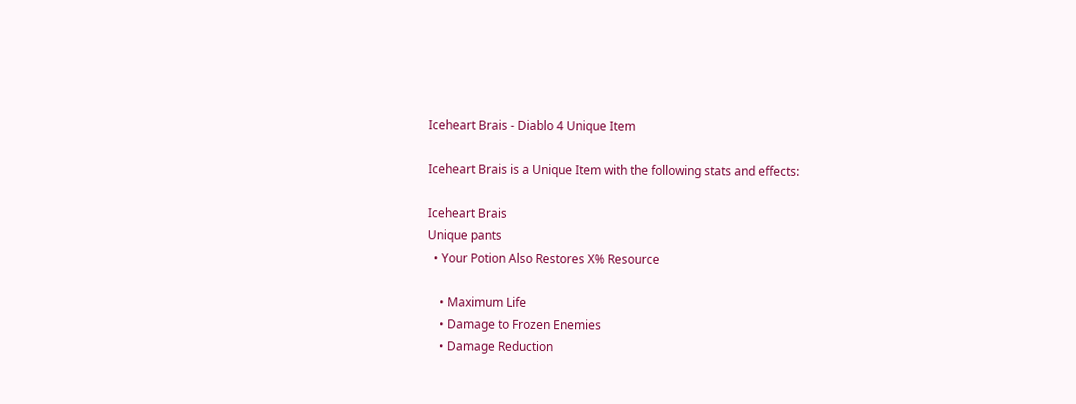Iceheart Brais - Diablo 4 Unique Item

Iceheart Brais is a Unique Item with the following stats and effects:

Iceheart Brais
Unique pants
  • Your Potion Also Restores X% Resource

    • Maximum Life
    • Damage to Frozen Enemies
    • Damage Reduction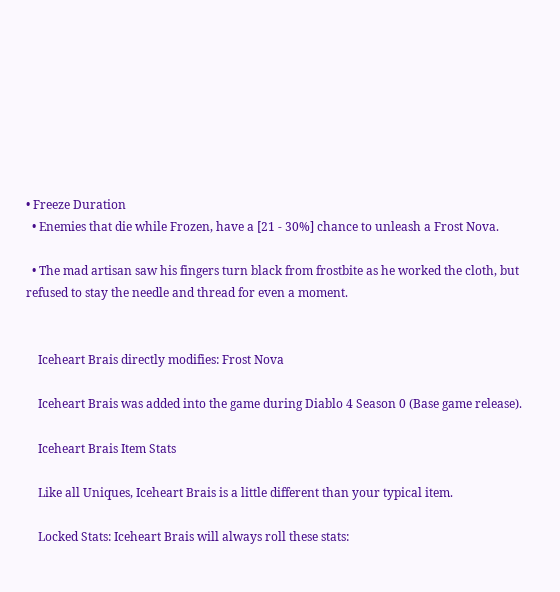• Freeze Duration
  • Enemies that die while Frozen, have a [21 - 30%] chance to unleash a Frost Nova.

  • The mad artisan saw his fingers turn black from frostbite as he worked the cloth, but refused to stay the needle and thread for even a moment.


    Iceheart Brais directly modifies: Frost Nova

    Iceheart Brais was added into the game during Diablo 4 Season 0 (Base game release).

    Iceheart Brais Item Stats

    Like all Uniques, Iceheart Brais is a little different than your typical item.

    Locked Stats: Iceheart Brais will always roll these stats: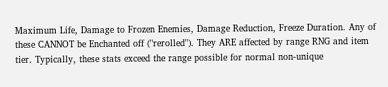Maximum Life, Damage to Frozen Enemies, Damage Reduction, Freeze Duration. Any of these CANNOT be Enchanted off ("rerolled"). They ARE affected by range RNG and item tier. Typically, these stats exceed the range possible for normal non-unique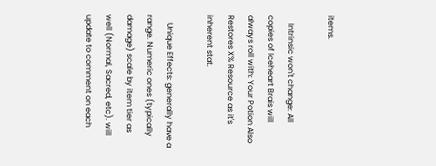items.

    Intrinsic won't change: All copies of Iceheart Brais will always roll with: Your Potion Also Restores X% Resource as it's inherent stat.

    Unique Effects: generally have a range. Numeric ones (typically damage) scale by item tier as well (Normal, Sacred, etc). will update to comment on each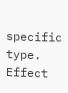specific type. Effect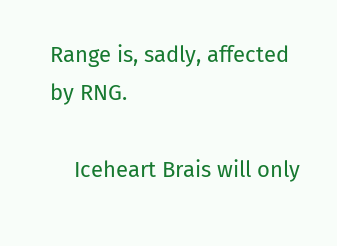Range is, sadly, affected by RNG.

    Iceheart Brais will only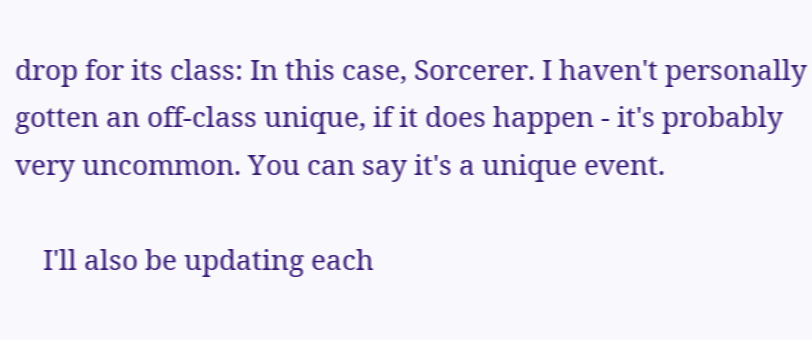drop for its class: In this case, Sorcerer. I haven't personally gotten an off-class unique, if it does happen - it's probably very uncommon. You can say it's a unique event.

    I'll also be updating each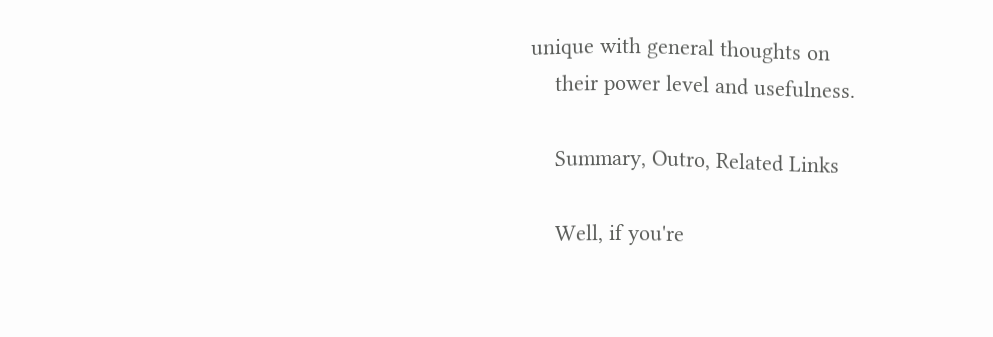unique with general thoughts on
    their power level and usefulness.

    Summary, Outro, Related Links

    Well, if you're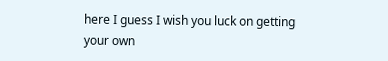here I guess I wish you luck on getting your own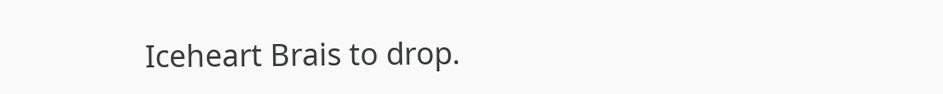Iceheart Brais to drop.